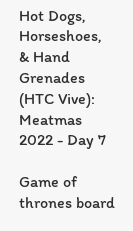Hot Dogs, Horseshoes, & Hand Grenades (HTC Vive): Meatmas 2022 - Day 7

Game of thrones board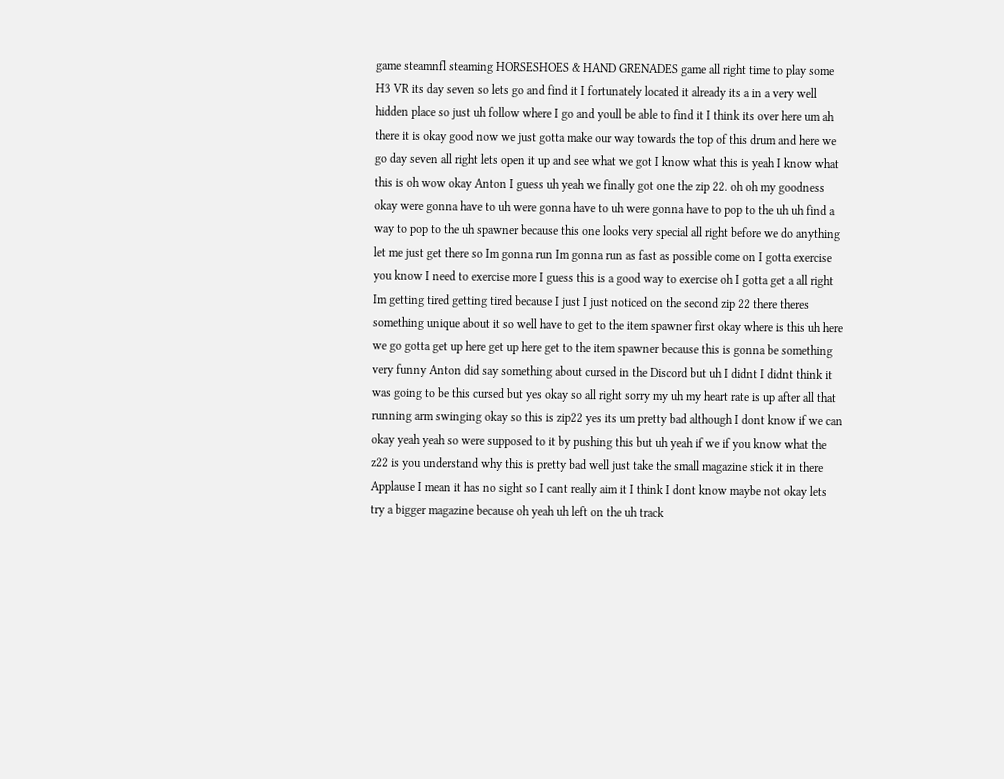game steamnfl steaming HORSESHOES & HAND GRENADES game all right time to play some H3 VR its day seven so lets go and find it I fortunately located it already its a in a very well hidden place so just uh follow where I go and youll be able to find it I think its over here um ah there it is okay good now we just gotta make our way towards the top of this drum and here we go day seven all right lets open it up and see what we got I know what this is yeah I know what this is oh wow okay Anton I guess uh yeah we finally got one the zip 22. oh oh my goodness okay were gonna have to uh were gonna have to uh were gonna have to pop to the uh uh find a way to pop to the uh spawner because this one looks very special all right before we do anything let me just get there so Im gonna run Im gonna run as fast as possible come on I gotta exercise you know I need to exercise more I guess this is a good way to exercise oh I gotta get a all right Im getting tired getting tired because I just I just noticed on the second zip 22 there theres something unique about it so well have to get to the item spawner first okay where is this uh here we go gotta get up here get up here get to the item spawner because this is gonna be something very funny Anton did say something about cursed in the Discord but uh I didnt I didnt think it was going to be this cursed but yes okay so all right sorry my uh my heart rate is up after all that running arm swinging okay so this is zip22 yes its um pretty bad although I dont know if we can okay yeah yeah so were supposed to it by pushing this but uh yeah if we if you know what the z22 is you understand why this is pretty bad well just take the small magazine stick it in there Applause I mean it has no sight so I cant really aim it I think I dont know maybe not okay lets try a bigger magazine because oh yeah uh left on the uh track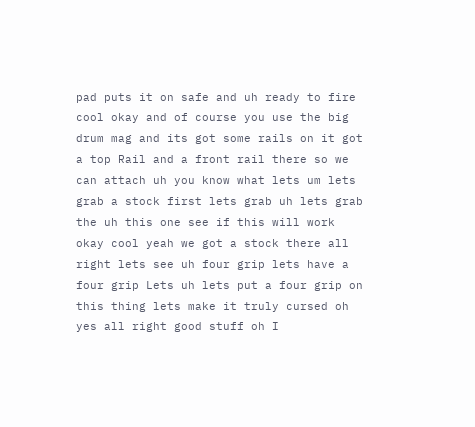pad puts it on safe and uh ready to fire cool okay and of course you use the big drum mag and its got some rails on it got a top Rail and a front rail there so we can attach uh you know what lets um lets grab a stock first lets grab uh lets grab the uh this one see if this will work okay cool yeah we got a stock there all right lets see uh four grip lets have a four grip Lets uh lets put a four grip on this thing lets make it truly cursed oh yes all right good stuff oh I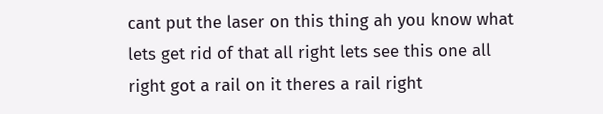cant put the laser on this thing ah you know what lets get rid of that all right lets see this one all right got a rail on it theres a rail right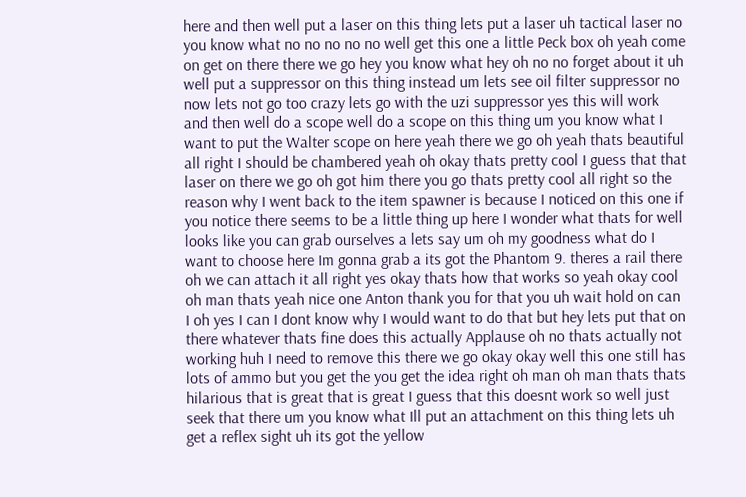here and then well put a laser on this thing lets put a laser uh tactical laser no you know what no no no no no well get this one a little Peck box oh yeah come on get on there there we go hey you know what hey oh no no forget about it uh well put a suppressor on this thing instead um lets see oil filter suppressor no now lets not go too crazy lets go with the uzi suppressor yes this will work and then well do a scope well do a scope on this thing um you know what I want to put the Walter scope on here yeah there we go oh yeah thats beautiful all right I should be chambered yeah oh okay thats pretty cool I guess that that laser on there we go oh got him there you go thats pretty cool all right so the reason why I went back to the item spawner is because I noticed on this one if you notice there seems to be a little thing up here I wonder what thats for well looks like you can grab ourselves a lets say um oh my goodness what do I want to choose here Im gonna grab a its got the Phantom 9. theres a rail there oh we can attach it all right yes okay thats how that works so yeah okay cool oh man thats yeah nice one Anton thank you for that you uh wait hold on can I oh yes I can I dont know why I would want to do that but hey lets put that on there whatever thats fine does this actually Applause oh no thats actually not working huh I need to remove this there we go okay okay well this one still has lots of ammo but you get the you get the idea right oh man oh man thats thats hilarious that is great that is great I guess that this doesnt work so well just seek that there um you know what Ill put an attachment on this thing lets uh get a reflex sight uh its got the yellow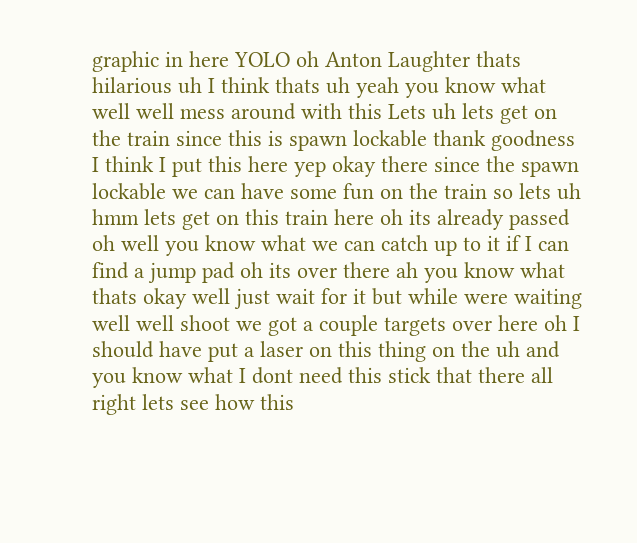graphic in here YOLO oh Anton Laughter thats hilarious uh I think thats uh yeah you know what well well mess around with this Lets uh lets get on the train since this is spawn lockable thank goodness I think I put this here yep okay there since the spawn lockable we can have some fun on the train so lets uh hmm lets get on this train here oh its already passed oh well you know what we can catch up to it if I can find a jump pad oh its over there ah you know what thats okay well just wait for it but while were waiting well well shoot we got a couple targets over here oh I should have put a laser on this thing on the uh and you know what I dont need this stick that there all right lets see how this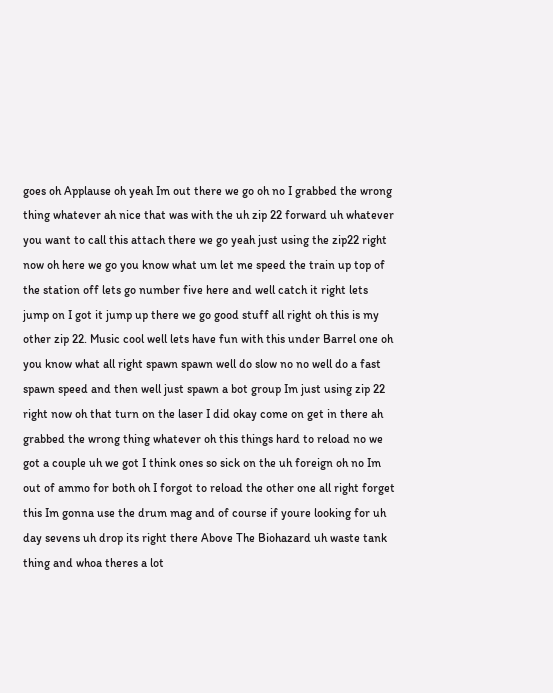goes oh Applause oh yeah Im out there we go oh no I grabbed the wrong thing whatever ah nice that was with the uh zip 22 forward uh whatever you want to call this attach there we go yeah just using the zip22 right now oh here we go you know what um let me speed the train up top of the station off lets go number five here and well catch it right lets jump on I got it jump up there we go good stuff all right oh this is my other zip 22. Music cool well lets have fun with this under Barrel one oh you know what all right spawn spawn well do slow no no well do a fast spawn speed and then well just spawn a bot group Im just using zip 22 right now oh that turn on the laser I did okay come on get in there ah grabbed the wrong thing whatever oh this things hard to reload no we got a couple uh we got I think ones so sick on the uh foreign oh no Im out of ammo for both oh I forgot to reload the other one all right forget this Im gonna use the drum mag and of course if youre looking for uh day sevens uh drop its right there Above The Biohazard uh waste tank thing and whoa theres a lot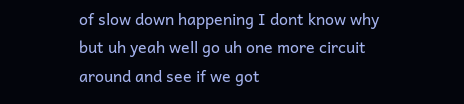of slow down happening I dont know why but uh yeah well go uh one more circuit around and see if we got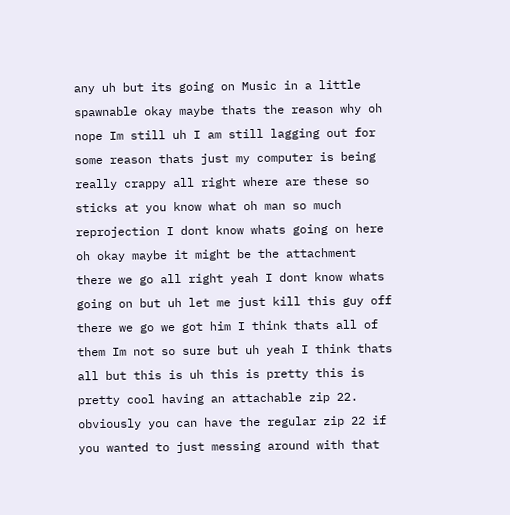any uh but its going on Music in a little spawnable okay maybe thats the reason why oh nope Im still uh I am still lagging out for some reason thats just my computer is being really crappy all right where are these so sticks at you know what oh man so much reprojection I dont know whats going on here oh okay maybe it might be the attachment there we go all right yeah I dont know whats going on but uh let me just kill this guy off there we go we got him I think thats all of them Im not so sure but uh yeah I think thats all but this is uh this is pretty this is pretty cool having an attachable zip 22. obviously you can have the regular zip 22 if you wanted to just messing around with that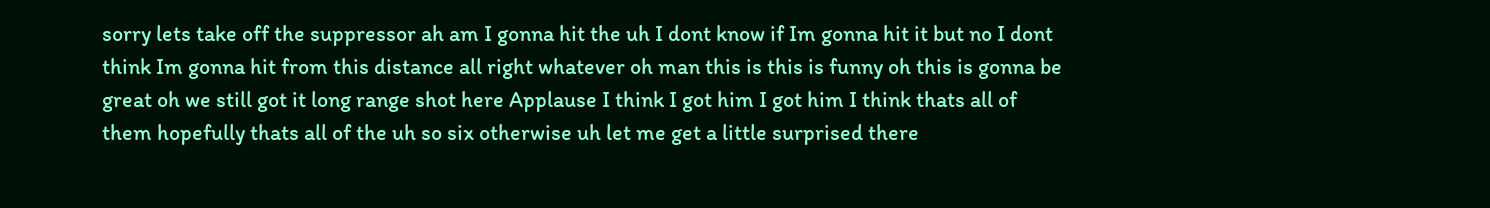sorry lets take off the suppressor ah am I gonna hit the uh I dont know if Im gonna hit it but no I dont think Im gonna hit from this distance all right whatever oh man this is this is funny oh this is gonna be great oh we still got it long range shot here Applause I think I got him I got him I think thats all of them hopefully thats all of the uh so six otherwise uh let me get a little surprised there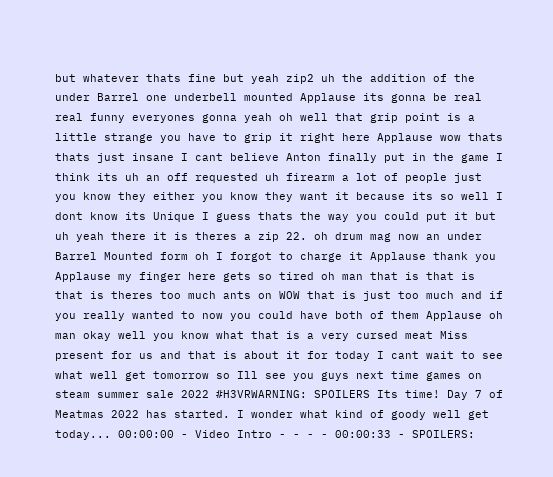but whatever thats fine but yeah zip2 uh the addition of the under Barrel one underbell mounted Applause its gonna be real real funny everyones gonna yeah oh well that grip point is a little strange you have to grip it right here Applause wow thats thats just insane I cant believe Anton finally put in the game I think its uh an off requested uh firearm a lot of people just you know they either you know they want it because its so well I dont know its Unique I guess thats the way you could put it but uh yeah there it is theres a zip 22. oh drum mag now an under Barrel Mounted form oh I forgot to charge it Applause thank you Applause my finger here gets so tired oh man that is that is that is theres too much ants on WOW that is just too much and if you really wanted to now you could have both of them Applause oh man okay well you know what that is a very cursed meat Miss present for us and that is about it for today I cant wait to see what well get tomorrow so Ill see you guys next time games on steam summer sale 2022 #H3VRWARNING: SPOILERS Its time! Day 7 of Meatmas 2022 has started. I wonder what kind of goody well get today... 00:00:00 - Video Intro - - - - 00:00:33 - SPOILERS: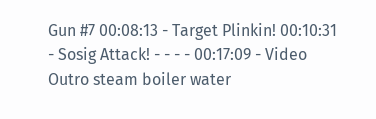Gun #7 00:08:13 - Target Plinkin! 00:10:31 - Sosig Attack! - - - - 00:17:09 - Video Outro steam boiler water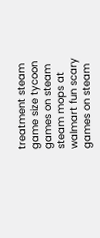treatment steam game size tycoon games on steam steam mops at walmart fun scary games on steam